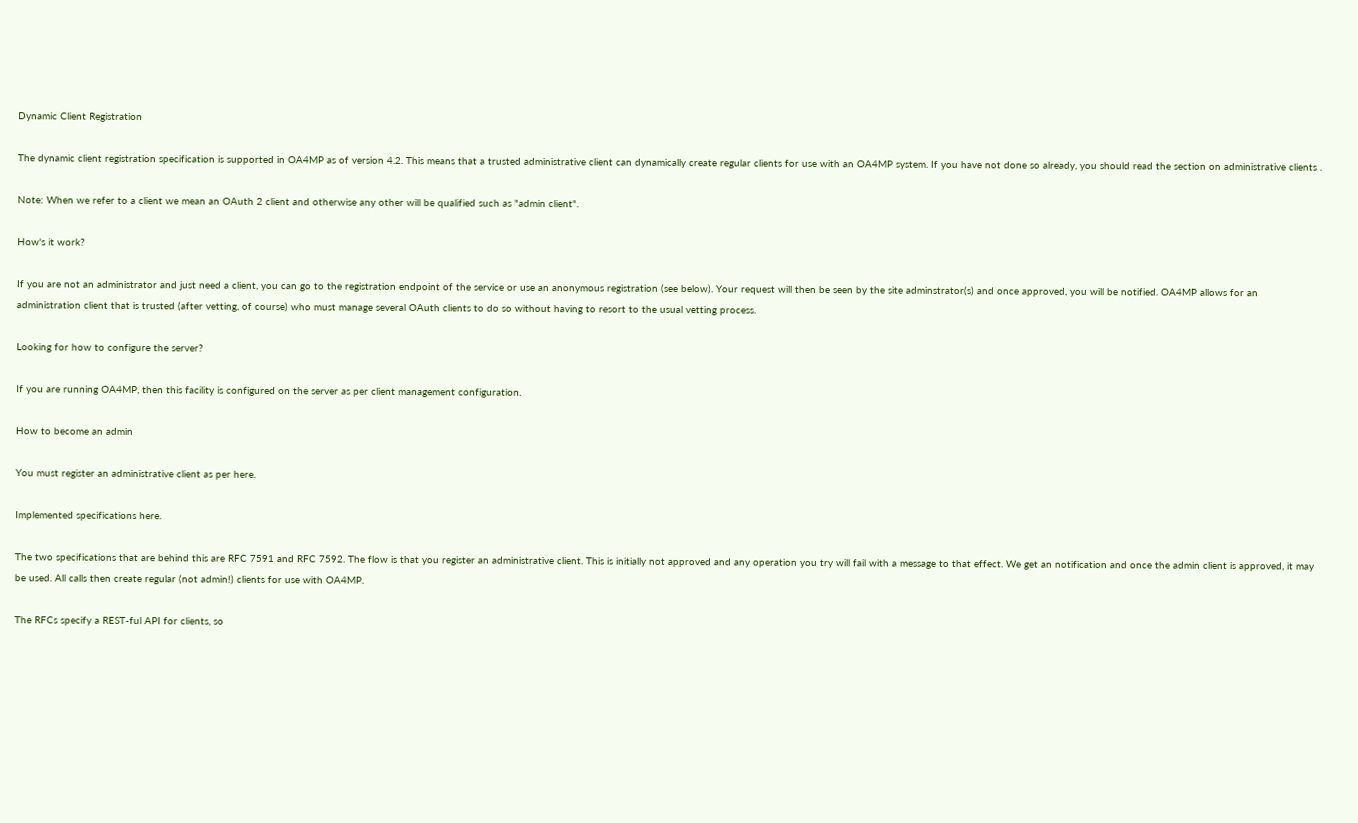Dynamic Client Registration

The dynamic client registration specification is supported in OA4MP as of version 4.2. This means that a trusted administrative client can dynamically create regular clients for use with an OA4MP system. If you have not done so already, you should read the section on administrative clients .

Note: When we refer to a client we mean an OAuth 2 client and otherwise any other will be qualified such as "admin client".

How's it work?

If you are not an administrator and just need a client, you can go to the registration endpoint of the service or use an anonymous registration (see below). Your request will then be seen by the site adminstrator(s) and once approved, you will be notified. OA4MP allows for an administration client that is trusted (after vetting, of course) who must manage several OAuth clients to do so without having to resort to the usual vetting process.

Looking for how to configure the server?

If you are running OA4MP, then this facility is configured on the server as per client management configuration.

How to become an admin

You must register an administrative client as per here.

Implemented specifications here.

The two specifications that are behind this are RFC 7591 and RFC 7592. The flow is that you register an administrative client. This is initially not approved and any operation you try will fail with a message to that effect. We get an notification and once the admin client is approved, it may be used. All calls then create regular (not admin!) clients for use with OA4MP.

The RFCs specify a REST-ful API for clients, so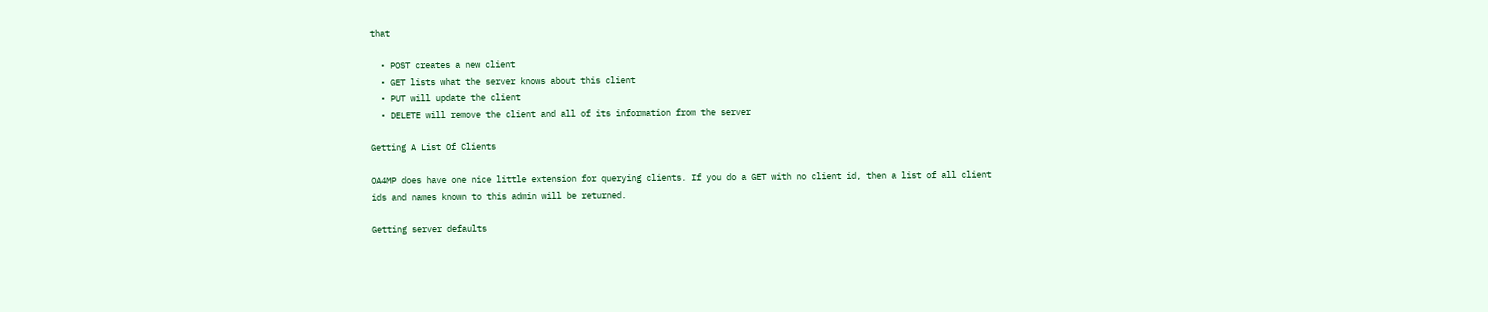that

  • POST creates a new client
  • GET lists what the server knows about this client
  • PUT will update the client
  • DELETE will remove the client and all of its information from the server

Getting A List Of Clients

OA4MP does have one nice little extension for querying clients. If you do a GET with no client id, then a list of all client ids and names known to this admin will be returned.

Getting server defaults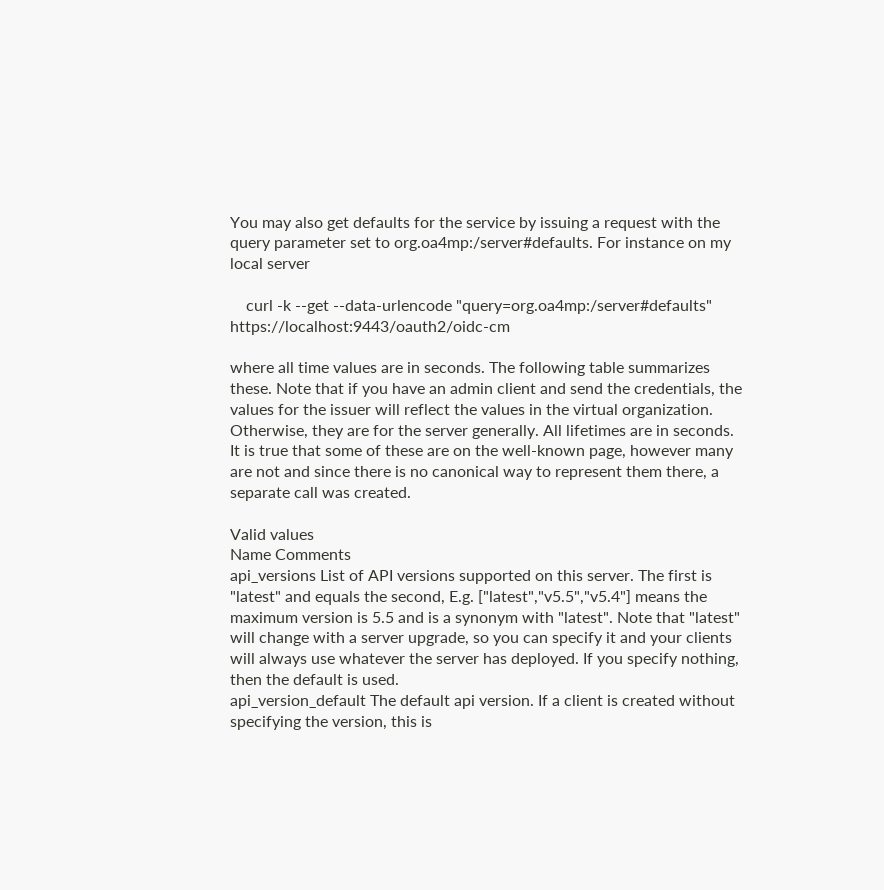You may also get defaults for the service by issuing a request with the query parameter set to org.oa4mp:/server#defaults. For instance on my local server

    curl -k --get --data-urlencode "query=org.oa4mp:/server#defaults"  https://localhost:9443/oauth2/oidc-cm

where all time values are in seconds. The following table summarizes these. Note that if you have an admin client and send the credentials, the values for the issuer will reflect the values in the virtual organization. Otherwise, they are for the server generally. All lifetimes are in seconds. It is true that some of these are on the well-known page, however many are not and since there is no canonical way to represent them there, a separate call was created.

Valid values
Name Comments
api_versions List of API versions supported on this server. The first is "latest" and equals the second, E.g. ["latest","v5.5","v5.4"] means the maximum version is 5.5 and is a synonym with "latest". Note that "latest" will change with a server upgrade, so you can specify it and your clients will always use whatever the server has deployed. If you specify nothing, then the default is used.
api_version_default The default api version. If a client is created without specifying the version, this is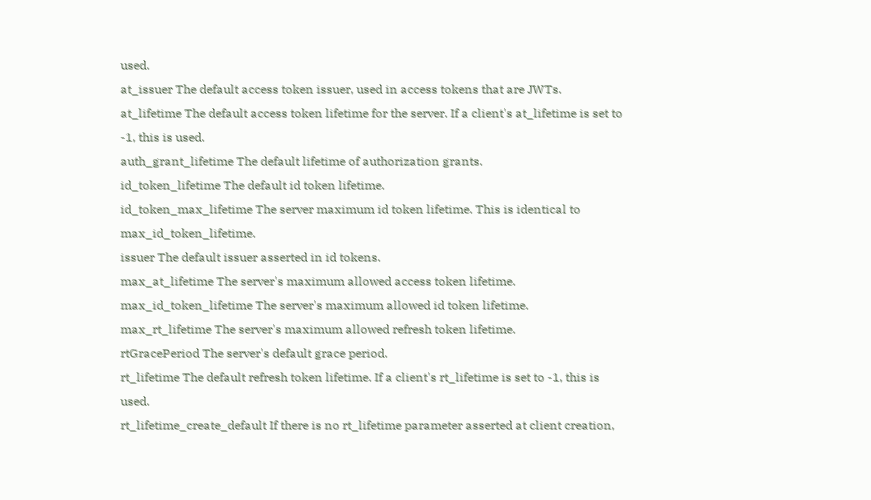used.
at_issuer The default access token issuer, used in access tokens that are JWTs.
at_lifetime The default access token lifetime for the server. If a client's at_lifetime is set to -1, this is used.
auth_grant_lifetime The default lifetime of authorization grants.
id_token_lifetime The default id token lifetime.
id_token_max_lifetime The server maximum id token lifetime. This is identical to max_id_token_lifetime.
issuer The default issuer asserted in id tokens.
max_at_lifetime The server's maximum allowed access token lifetime.
max_id_token_lifetime The server's maximum allowed id token lifetime.
max_rt_lifetime The server's maximum allowed refresh token lifetime.
rtGracePeriod The server's default grace period.
rt_lifetime The default refresh token lifetime. If a client's rt_lifetime is set to -1, this is used.
rt_lifetime_create_default If there is no rt_lifetime parameter asserted at client creation,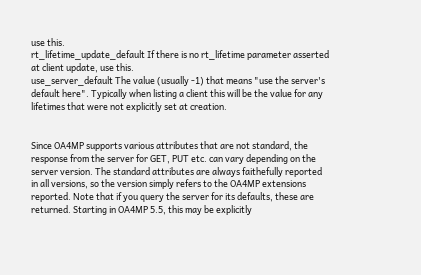use this.
rt_lifetime_update_default If there is no rt_lifetime parameter asserted at client update, use this.
use_server_default The value (usually -1) that means "use the server's default here". Typically when listing a client this will be the value for any lifetimes that were not explicitly set at creation.


Since OA4MP supports various attributes that are not standard, the response from the server for GET, PUT etc. can vary depending on the server version. The standard attributes are always faithefully reported in all versions, so the version simply refers to the OA4MP extensions reported. Note that if you query the server for its defaults, these are returned. Starting in OA4MP 5.5, this may be explicitly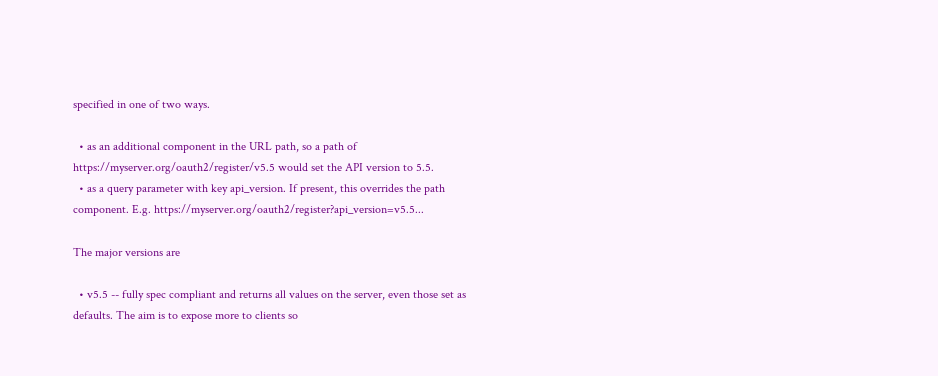specified in one of two ways.

  • as an additional component in the URL path, so a path of https://myserver.org/oauth2/register/v5.5 would set the API version to 5.5.
  • as a query parameter with key api_version. If present, this overrides the path component. E.g. https://myserver.org/oauth2/register?api_version=v5.5...

The major versions are

  • v5.5 -- fully spec compliant and returns all values on the server, even those set as defaults. The aim is to expose more to clients so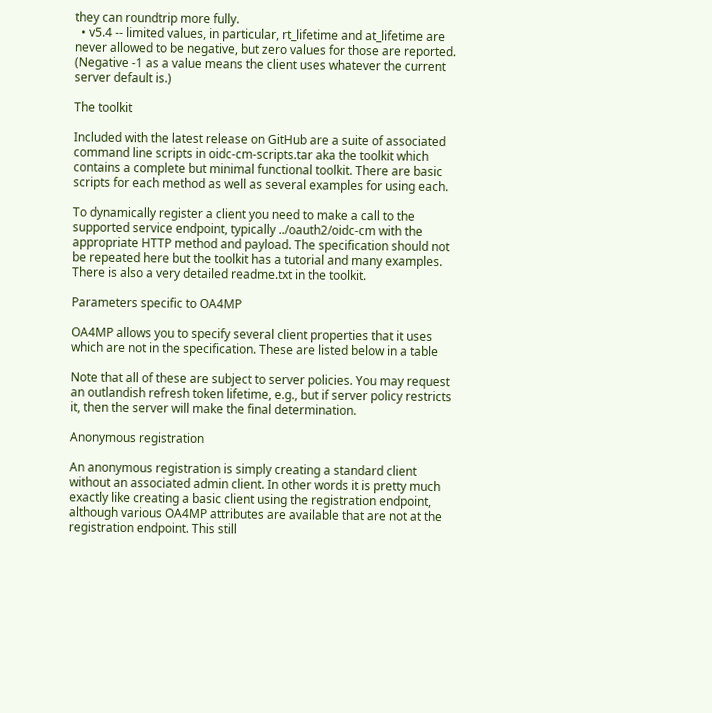they can roundtrip more fully.
  • v5.4 -- limited values, in particular, rt_lifetime and at_lifetime are never allowed to be negative, but zero values for those are reported. (Negative -1 as a value means the client uses whatever the current server default is.)

The toolkit

Included with the latest release on GitHub are a suite of associated command line scripts in oidc-cm-scripts.tar aka the toolkit which contains a complete but minimal functional toolkit. There are basic scripts for each method as well as several examples for using each.

To dynamically register a client you need to make a call to the supported service endpoint, typically ../oauth2/oidc-cm with the appropriate HTTP method and payload. The specification should not be repeated here but the toolkit has a tutorial and many examples. There is also a very detailed readme.txt in the toolkit.

Parameters specific to OA4MP

OA4MP allows you to specify several client properties that it uses which are not in the specification. These are listed below in a table

Note that all of these are subject to server policies. You may request an outlandish refresh token lifetime, e.g., but if server policy restricts it, then the server will make the final determination.

Anonymous registration

An anonymous registration is simply creating a standard client without an associated admin client. In other words it is pretty much exactly like creating a basic client using the registration endpoint, although various OA4MP attributes are available that are not at the registration endpoint. This still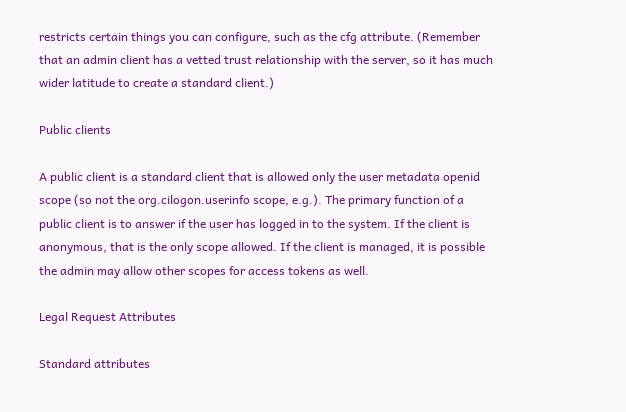restricts certain things you can configure, such as the cfg attribute. (Remember that an admin client has a vetted trust relationship with the server, so it has much wider latitude to create a standard client.)

Public clients

A public client is a standard client that is allowed only the user metadata openid scope (so not the org.cilogon.userinfo scope, e.g.). The primary function of a public client is to answer if the user has logged in to the system. If the client is anonymous, that is the only scope allowed. If the client is managed, it is possible the admin may allow other scopes for access tokens as well.

Legal Request Attributes

Standard attributes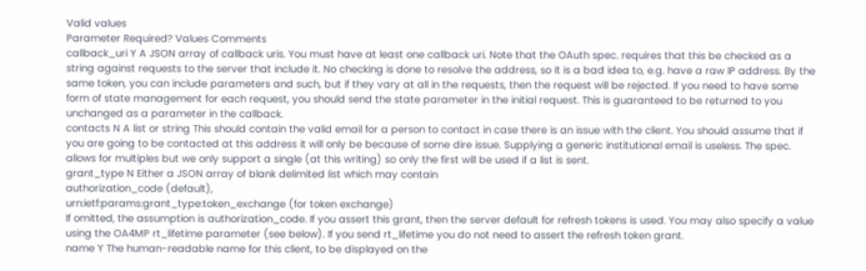Valid values
Parameter Required? Values Comments
callback_uri Y A JSON array of callback uris. You must have at least one callback uri. Note that the OAuth spec. requires that this be checked as a string against requests to the server that include it. No checking is done to resolve the address, so it is a bad idea to, e.g. have a raw IP address. By the same token, you can include parameters and such, but if they vary at all in the requests, then the request will be rejected. If you need to have some form of state management for each request, you should send the state parameter in the initial request. This is guaranteed to be returned to you unchanged as a parameter in the callback.
contacts N A list or string This should contain the valid email for a person to contact in case there is an issue with the client. You should assume that if you are going to be contacted at this address it will only be because of some dire issue. Supplying a generic institutional email is useless. The spec. allows for multiples but we only support a single (at this writing) so only the first will be used if a list is sent.
grant_type N Either a JSON array of blank delimited list which may contain
authorization_code (default),
urn:ietf:params:grant_type:token_exchange (for token exchange)
If omitted, the assumption is authorization_code. If you assert this grant, then the server default for refresh tokens is used. You may also specify a value using the OA4MP rt_lifetime parameter (see below). If you send rt_lifetime you do not need to assert the refresh token grant.
name Y The human-readable name for this client, to be displayed on the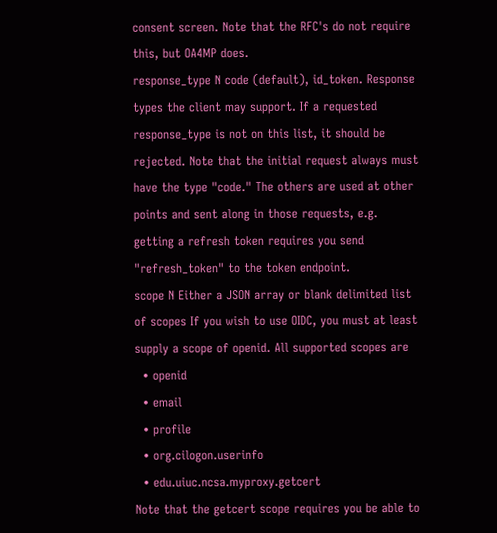consent screen. Note that the RFC's do not require this, but OA4MP does.
response_type N code (default), id_token. Response types the client may support. If a requested response_type is not on this list, it should be rejected. Note that the initial request always must have the type "code." The others are used at other points and sent along in those requests, e.g. getting a refresh token requires you send "refresh_token" to the token endpoint.
scope N Either a JSON array or blank delimited list of scopes If you wish to use OIDC, you must at least supply a scope of openid. All supported scopes are
  • openid
  • email
  • profile
  • org.cilogon.userinfo
  • edu.uiuc.ncsa.myproxy.getcert
Note that the getcert scope requires you be able to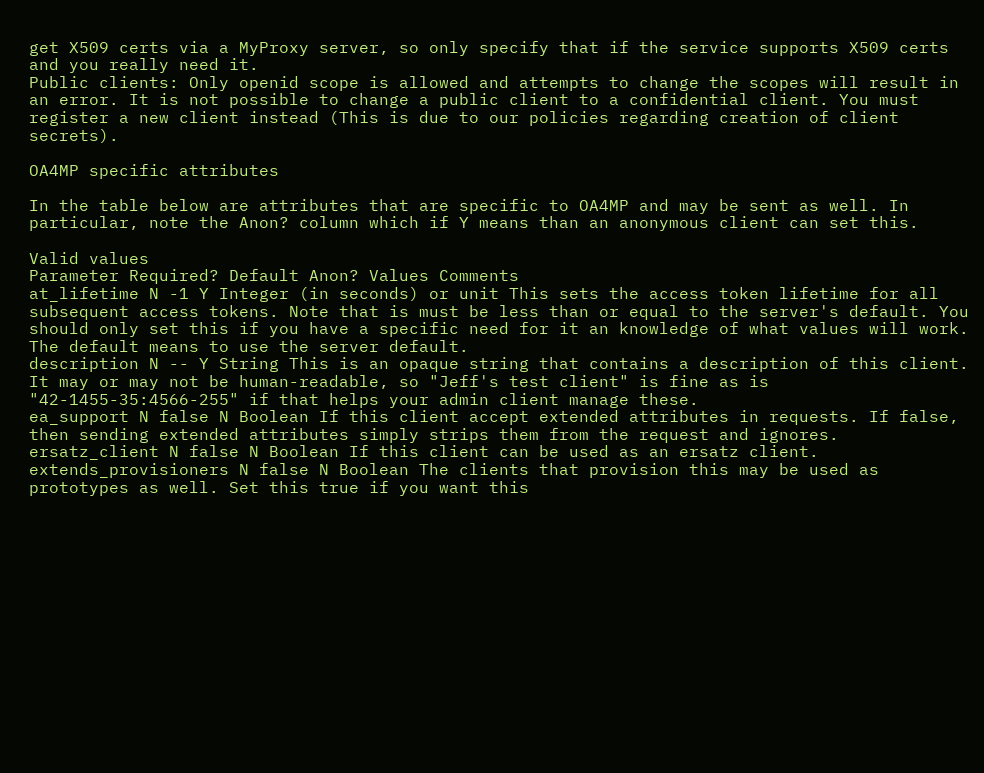get X509 certs via a MyProxy server, so only specify that if the service supports X509 certs and you really need it.
Public clients: Only openid scope is allowed and attempts to change the scopes will result in an error. It is not possible to change a public client to a confidential client. You must register a new client instead (This is due to our policies regarding creation of client secrets).

OA4MP specific attributes

In the table below are attributes that are specific to OA4MP and may be sent as well. In particular, note the Anon? column which if Y means than an anonymous client can set this.

Valid values
Parameter Required? Default Anon? Values Comments
at_lifetime N -1 Y Integer (in seconds) or unit This sets the access token lifetime for all subsequent access tokens. Note that is must be less than or equal to the server's default. You should only set this if you have a specific need for it an knowledge of what values will work. The default means to use the server default.
description N -- Y String This is an opaque string that contains a description of this client. It may or may not be human-readable, so "Jeff's test client" is fine as is "42-1455-35:4566-255" if that helps your admin client manage these.
ea_support N false N Boolean If this client accept extended attributes in requests. If false, then sending extended attributes simply strips them from the request and ignores.
ersatz_client N false N Boolean If this client can be used as an ersatz client.
extends_provisioners N false N Boolean The clients that provision this may be used as prototypes as well. Set this true if you want this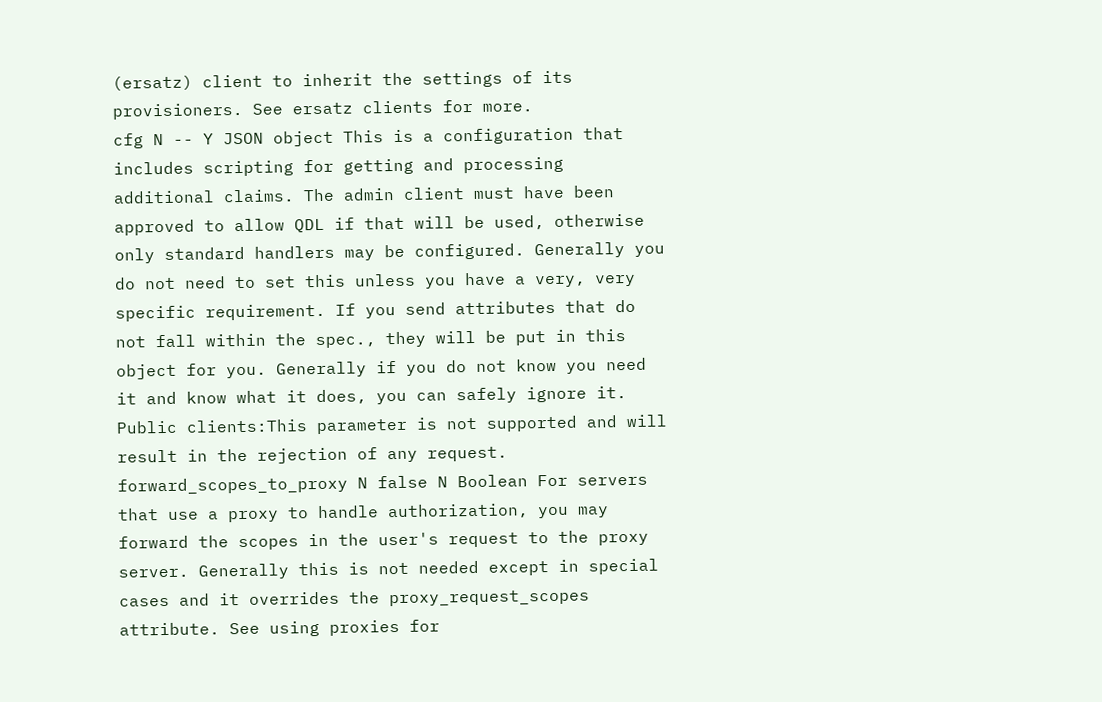(ersatz) client to inherit the settings of its provisioners. See ersatz clients for more.
cfg N -- Y JSON object This is a configuration that includes scripting for getting and processing additional claims. The admin client must have been approved to allow QDL if that will be used, otherwise only standard handlers may be configured. Generally you do not need to set this unless you have a very, very specific requirement. If you send attributes that do not fall within the spec., they will be put in this object for you. Generally if you do not know you need it and know what it does, you can safely ignore it.
Public clients:This parameter is not supported and will result in the rejection of any request.
forward_scopes_to_proxy N false N Boolean For servers that use a proxy to handle authorization, you may forward the scopes in the user's request to the proxy server. Generally this is not needed except in special cases and it overrides the proxy_request_scopes attribute. See using proxies for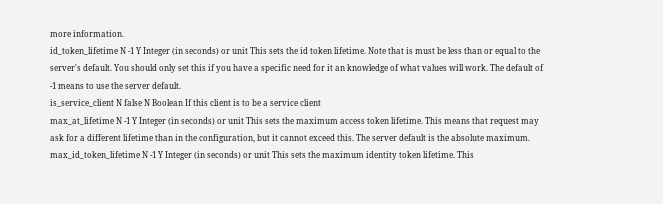more information.
id_token_lifetime N -1 Y Integer (in seconds) or unit This sets the id token lifetime. Note that is must be less than or equal to the server's default. You should only set this if you have a specific need for it an knowledge of what values will work. The default of -1 means to use the server default.
is_service_client N false N Boolean If this client is to be a service client
max_at_lifetime N -1 Y Integer (in seconds) or unit This sets the maximum access token lifetime. This means that request may ask for a different lifetime than in the configuration, but it cannot exceed this. The server default is the absolute maximum.
max_id_token_lifetime N -1 Y Integer (in seconds) or unit This sets the maximum identity token lifetime. This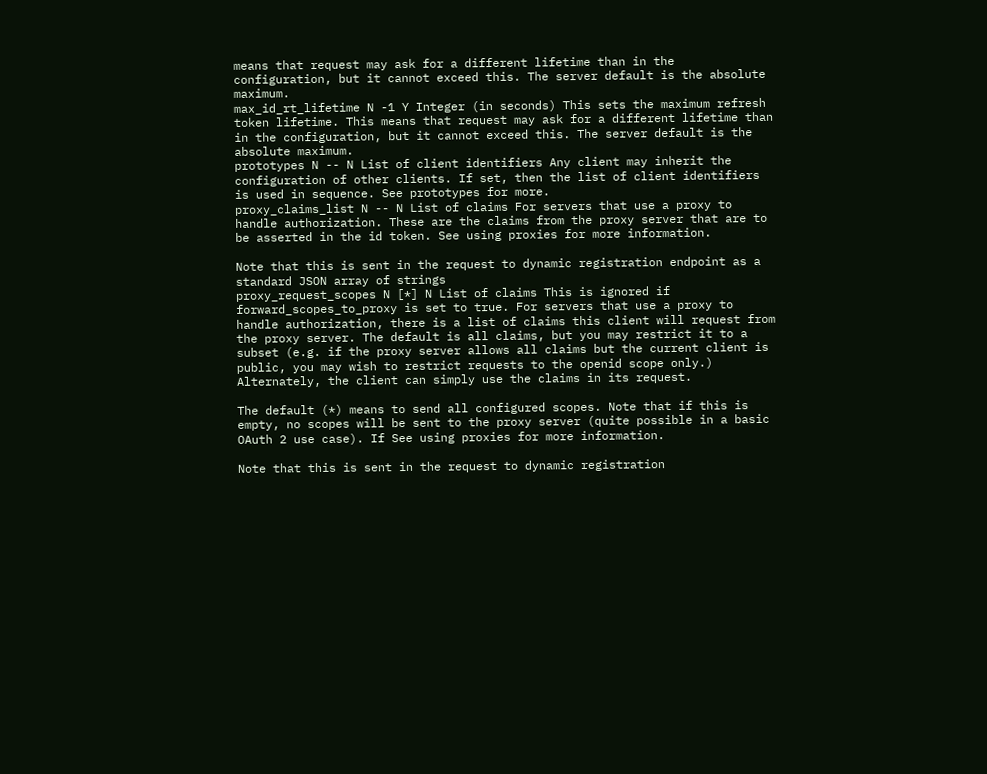means that request may ask for a different lifetime than in the configuration, but it cannot exceed this. The server default is the absolute maximum.
max_id_rt_lifetime N -1 Y Integer (in seconds) This sets the maximum refresh token lifetime. This means that request may ask for a different lifetime than in the configuration, but it cannot exceed this. The server default is the absolute maximum.
prototypes N -- N List of client identifiers Any client may inherit the configuration of other clients. If set, then the list of client identifiers is used in sequence. See prototypes for more.
proxy_claims_list N -- N List of claims For servers that use a proxy to handle authorization. These are the claims from the proxy server that are to be asserted in the id token. See using proxies for more information.

Note that this is sent in the request to dynamic registration endpoint as a standard JSON array of strings
proxy_request_scopes N [*] N List of claims This is ignored if forward_scopes_to_proxy is set to true. For servers that use a proxy to handle authorization, there is a list of claims this client will request from the proxy server. The default is all claims, but you may restrict it to a subset (e.g. if the proxy server allows all claims but the current client is public, you may wish to restrict requests to the openid scope only.) Alternately, the client can simply use the claims in its request.

The default (*) means to send all configured scopes. Note that if this is empty, no scopes will be sent to the proxy server (quite possible in a basic OAuth 2 use case). If See using proxies for more information.

Note that this is sent in the request to dynamic registration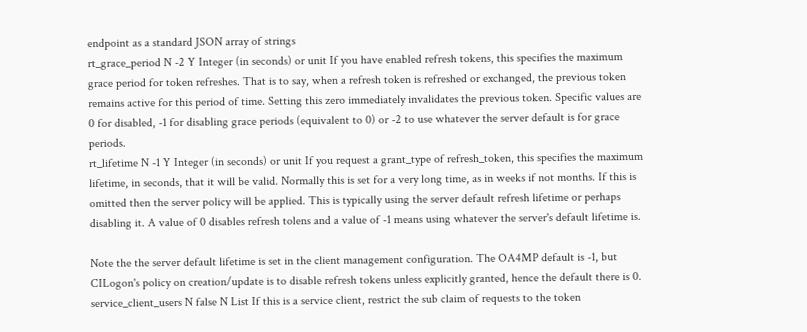endpoint as a standard JSON array of strings
rt_grace_period N -2 Y Integer (in seconds) or unit If you have enabled refresh tokens, this specifies the maximum grace period for token refreshes. That is to say, when a refresh token is refreshed or exchanged, the previous token remains active for this period of time. Setting this zero immediately invalidates the previous token. Specific values are 0 for disabled, -1 for disabling grace periods (equivalent to 0) or -2 to use whatever the server default is for grace periods.
rt_lifetime N -1 Y Integer (in seconds) or unit If you request a grant_type of refresh_token, this specifies the maximum lifetime, in seconds, that it will be valid. Normally this is set for a very long time, as in weeks if not months. If this is omitted then the server policy will be applied. This is typically using the server default refresh lifetime or perhaps disabling it. A value of 0 disables refresh tolens and a value of -1 means using whatever the server's default lifetime is.

Note the the server default lifetime is set in the client management configuration. The OA4MP default is -1, but CILogon's policy on creation/update is to disable refresh tokens unless explicitly granted, hence the default there is 0.
service_client_users N false N List If this is a service client, restrict the sub claim of requests to the token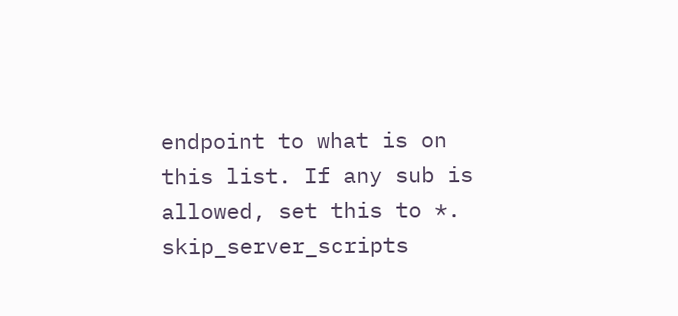endpoint to what is on this list. If any sub is allowed, set this to *.
skip_server_scripts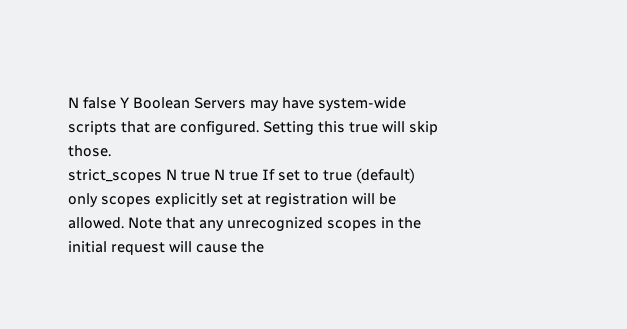N false Y Boolean Servers may have system-wide scripts that are configured. Setting this true will skip those.
strict_scopes N true N true If set to true (default) only scopes explicitly set at registration will be allowed. Note that any unrecognized scopes in the initial request will cause the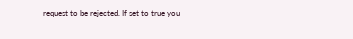request to be rejected. If set to true you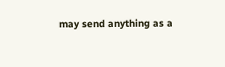may send anything as a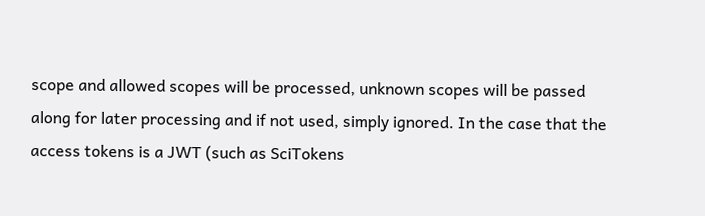scope and allowed scopes will be processed, unknown scopes will be passed along for later processing and if not used, simply ignored. In the case that the access tokens is a JWT (such as SciTokens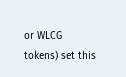or WLCG tokens) set this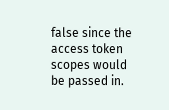false since the access token scopes would be passed in.